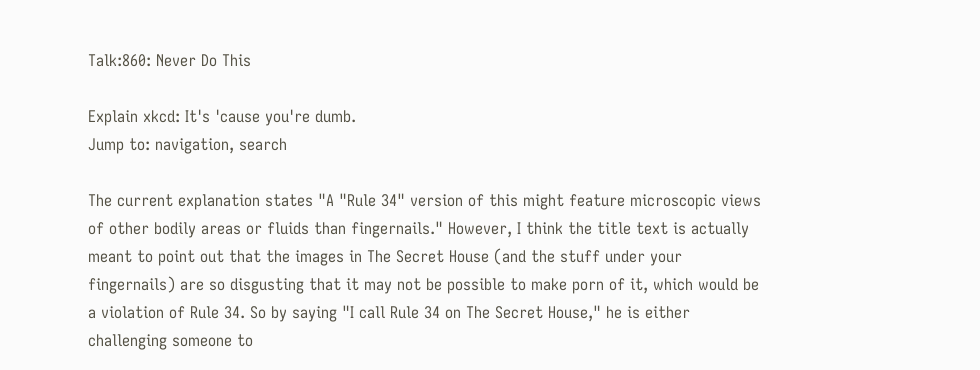Talk:860: Never Do This

Explain xkcd: It's 'cause you're dumb.
Jump to: navigation, search

The current explanation states "A "Rule 34" version of this might feature microscopic views of other bodily areas or fluids than fingernails." However, I think the title text is actually meant to point out that the images in The Secret House (and the stuff under your fingernails) are so disgusting that it may not be possible to make porn of it, which would be a violation of Rule 34. So by saying "I call Rule 34 on The Secret House," he is either challenging someone to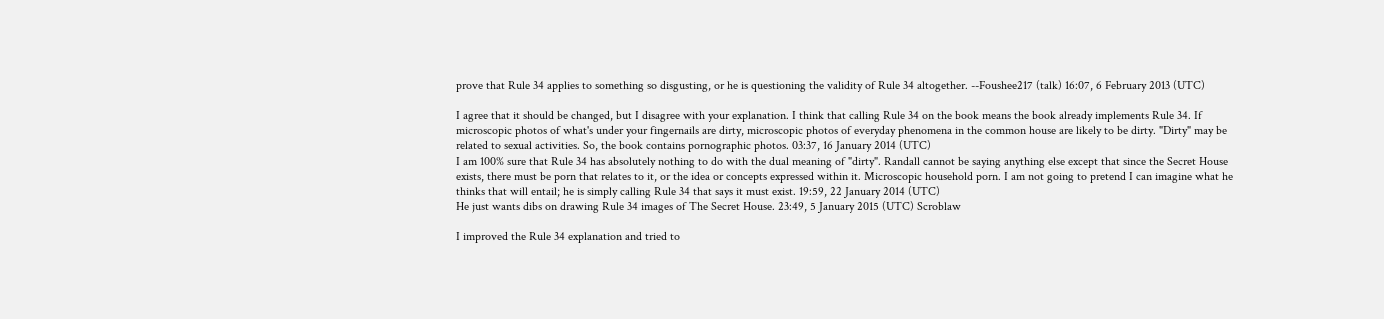prove that Rule 34 applies to something so disgusting, or he is questioning the validity of Rule 34 altogether. --Foushee217 (talk) 16:07, 6 February 2013 (UTC)

I agree that it should be changed, but I disagree with your explanation. I think that calling Rule 34 on the book means the book already implements Rule 34. If microscopic photos of what's under your fingernails are dirty, microscopic photos of everyday phenomena in the common house are likely to be dirty. "Dirty" may be related to sexual activities. So, the book contains pornographic photos. 03:37, 16 January 2014 (UTC)
I am 100% sure that Rule 34 has absolutely nothing to do with the dual meaning of "dirty". Randall cannot be saying anything else except that since the Secret House exists, there must be porn that relates to it, or the idea or concepts expressed within it. Microscopic household porn. I am not going to pretend I can imagine what he thinks that will entail; he is simply calling Rule 34 that says it must exist. 19:59, 22 January 2014 (UTC)
He just wants dibs on drawing Rule 34 images of The Secret House. 23:49, 5 January 2015 (UTC) Scroblaw

I improved the Rule 34 explanation and tried to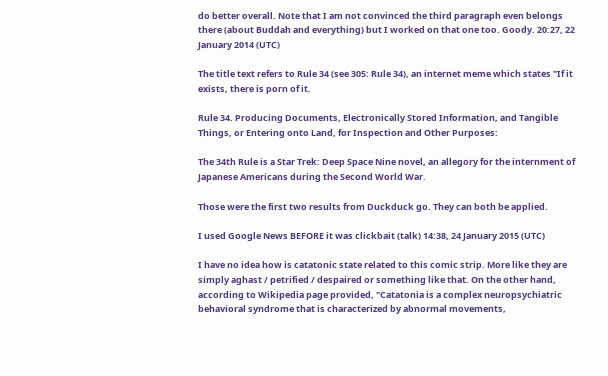do better overall. Note that I am not convinced the third paragraph even belongs there (about Buddah and everything) but I worked on that one too. Goody. 20:27, 22 January 2014 (UTC)

The title text refers to Rule 34 (see 305: Rule 34), an internet meme which states "If it exists, there is porn of it.

Rule 34. Producing Documents, Electronically Stored Information, and Tangible Things, or Entering onto Land, for Inspection and Other Purposes:

The 34th Rule is a Star Trek: Deep Space Nine novel, an allegory for the internment of Japanese Americans during the Second World War.

Those were the first two results from Duckduck go. They can both be applied.

I used Google News BEFORE it was clickbait (talk) 14:38, 24 January 2015 (UTC)

I have no idea how is catatonic state related to this comic strip. More like they are simply aghast / petrified / despaired or something like that. On the other hand, according to Wikipedia page provided, "Catatonia is a complex neuropsychiatric behavioral syndrome that is characterized by abnormal movements,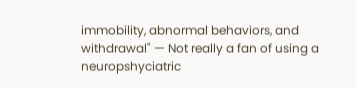immobility, abnormal behaviors, and withdrawal" — Not really a fan of using a neuropshyciatric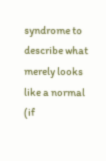syndrome to describe what merely looks like a normal (if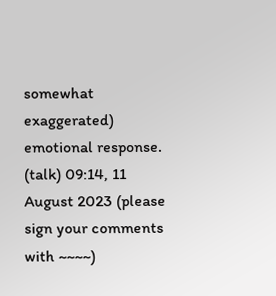somewhat exaggerated) emotional response. (talk) 09:14, 11 August 2023 (please sign your comments with ~~~~)